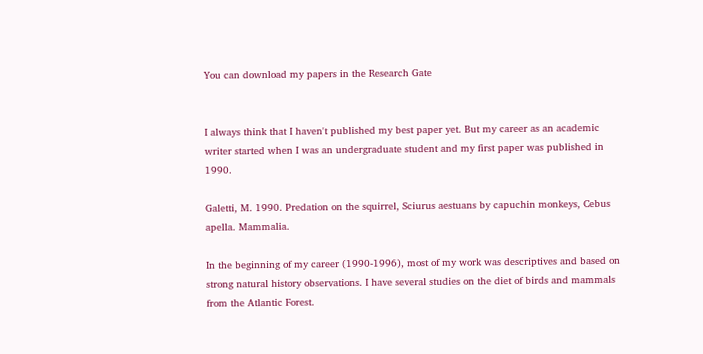You can download my papers in the Research Gate


I always think that I haven't published my best paper yet. But my career as an academic writer started when I was an undergraduate student and my first paper was published in 1990.

Galetti, M. 1990. Predation on the squirrel, Sciurus aestuans by capuchin monkeys, Cebus apella. Mammalia.

In the beginning of my career (1990-1996), most of my work was descriptives and based on strong natural history observations. I have several studies on the diet of birds and mammals from the Atlantic Forest.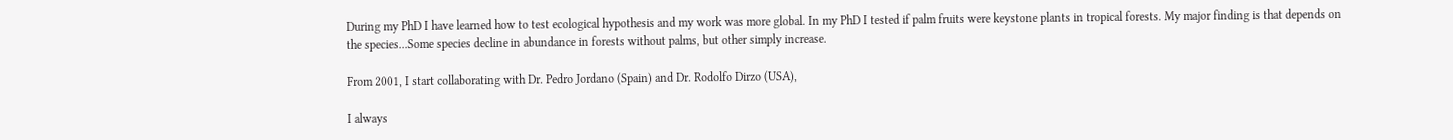During my PhD I have learned how to test ecological hypothesis and my work was more global. In my PhD I tested if palm fruits were keystone plants in tropical forests. My major finding is that depends on the species...Some species decline in abundance in forests without palms, but other simply increase.

From 2001, I start collaborating with Dr. Pedro Jordano (Spain) and Dr. Rodolfo Dirzo (USA),

I always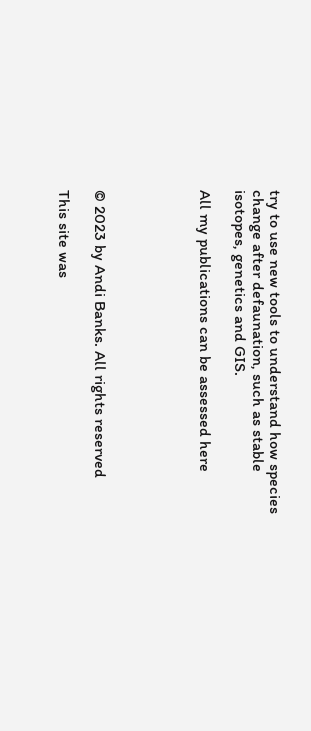try to use new tools to understand how species change after defaunation, such as stable isotopes, genetics and GIS.

All my publications can be assessed here





© 2023 by Andi Banks. All rights reserved

This site was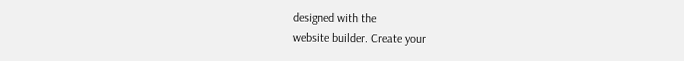designed with the
website builder. Create your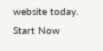website today.
Start Now